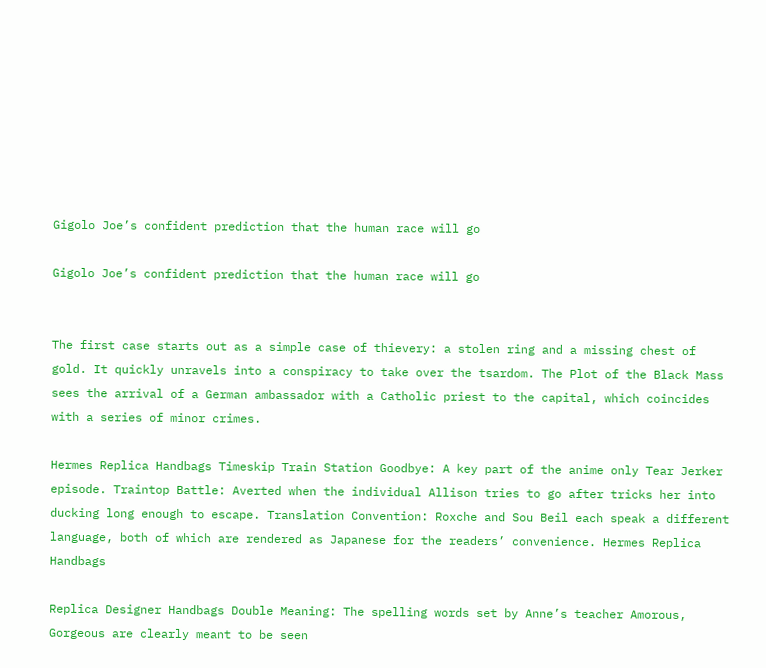Gigolo Joe’s confident prediction that the human race will go

Gigolo Joe’s confident prediction that the human race will go


The first case starts out as a simple case of thievery: a stolen ring and a missing chest of gold. It quickly unravels into a conspiracy to take over the tsardom. The Plot of the Black Mass sees the arrival of a German ambassador with a Catholic priest to the capital, which coincides with a series of minor crimes.

Hermes Replica Handbags Timeskip Train Station Goodbye: A key part of the anime only Tear Jerker episode. Traintop Battle: Averted when the individual Allison tries to go after tricks her into ducking long enough to escape. Translation Convention: Roxche and Sou Beil each speak a different language, both of which are rendered as Japanese for the readers’ convenience. Hermes Replica Handbags

Replica Designer Handbags Double Meaning: The spelling words set by Anne’s teacher Amorous, Gorgeous are clearly meant to be seen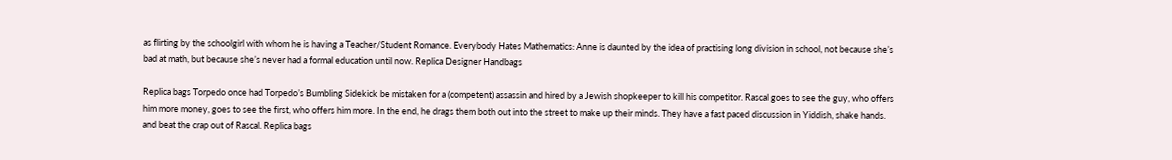as flirting by the schoolgirl with whom he is having a Teacher/Student Romance. Everybody Hates Mathematics: Anne is daunted by the idea of practising long division in school, not because she’s bad at math, but because she’s never had a formal education until now. Replica Designer Handbags

Replica bags Torpedo once had Torpedo’s Bumbling Sidekick be mistaken for a (competent) assassin and hired by a Jewish shopkeeper to kill his competitor. Rascal goes to see the guy, who offers him more money, goes to see the first, who offers him more. In the end, he drags them both out into the street to make up their minds. They have a fast paced discussion in Yiddish, shake hands. and beat the crap out of Rascal. Replica bags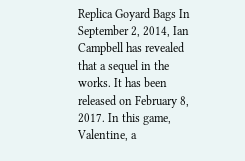Replica Goyard Bags In September 2, 2014, Ian Campbell has revealed that a sequel in the works. It has been released on February 8, 2017. In this game, Valentine, a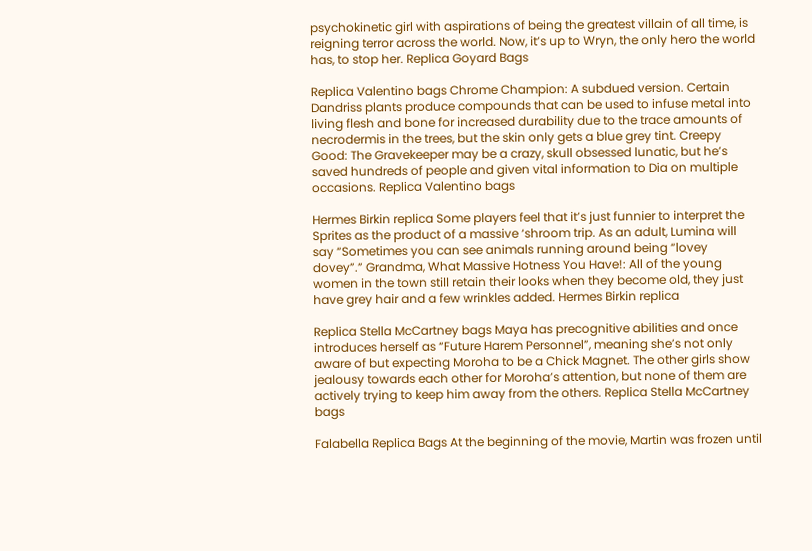psychokinetic girl with aspirations of being the greatest villain of all time, is reigning terror across the world. Now, it’s up to Wryn, the only hero the world has, to stop her. Replica Goyard Bags

Replica Valentino bags Chrome Champion: A subdued version. Certain Dandriss plants produce compounds that can be used to infuse metal into living flesh and bone for increased durability due to the trace amounts of necrodermis in the trees, but the skin only gets a blue grey tint. Creepy Good: The Gravekeeper may be a crazy, skull obsessed lunatic, but he’s saved hundreds of people and given vital information to Dia on multiple occasions. Replica Valentino bags

Hermes Birkin replica Some players feel that it’s just funnier to interpret the Sprites as the product of a massive ‘shroom trip. As an adult, Lumina will say “Sometimes you can see animals running around being “lovey dovey”.” Grandma, What Massive Hotness You Have!: All of the young women in the town still retain their looks when they become old, they just have grey hair and a few wrinkles added. Hermes Birkin replica

Replica Stella McCartney bags Maya has precognitive abilities and once introduces herself as “Future Harem Personnel”, meaning she’s not only aware of but expecting Moroha to be a Chick Magnet. The other girls show jealousy towards each other for Moroha’s attention, but none of them are actively trying to keep him away from the others. Replica Stella McCartney bags

Falabella Replica Bags At the beginning of the movie, Martin was frozen until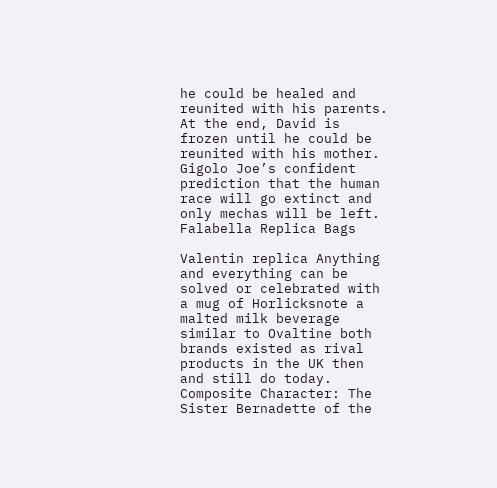he could be healed and reunited with his parents. At the end, David is frozen until he could be reunited with his mother. Gigolo Joe’s confident prediction that the human race will go extinct and only mechas will be left. Falabella Replica Bags

Valentin replica Anything and everything can be solved or celebrated with a mug of Horlicksnote a malted milk beverage similar to Ovaltine both brands existed as rival products in the UK then and still do today. Composite Character: The Sister Bernadette of the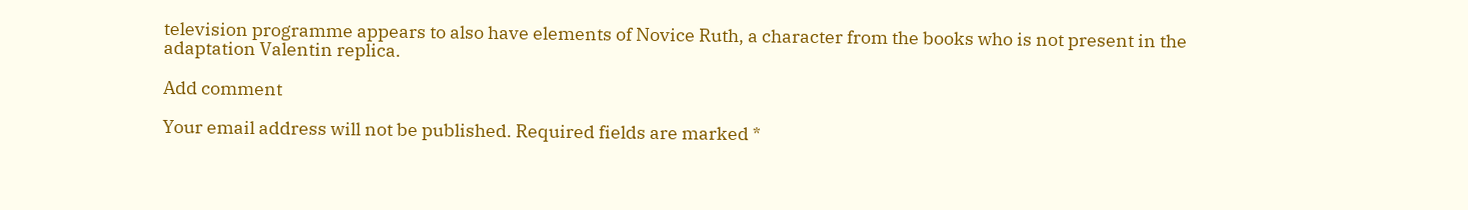television programme appears to also have elements of Novice Ruth, a character from the books who is not present in the adaptation Valentin replica.

Add comment

Your email address will not be published. Required fields are marked *